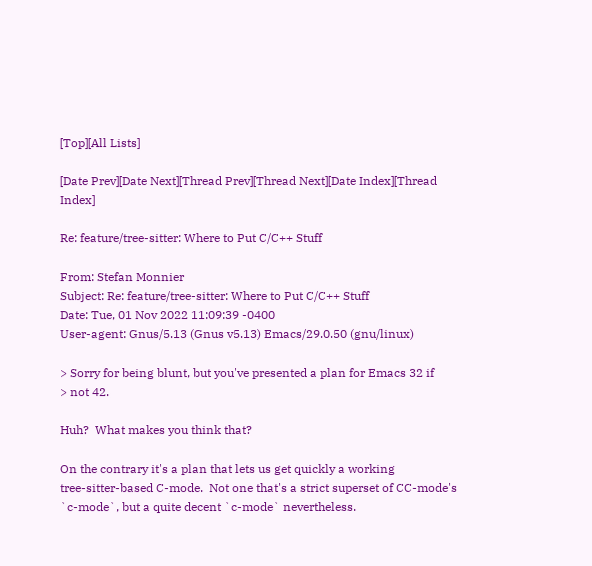[Top][All Lists]

[Date Prev][Date Next][Thread Prev][Thread Next][Date Index][Thread Index]

Re: feature/tree-sitter: Where to Put C/C++ Stuff

From: Stefan Monnier
Subject: Re: feature/tree-sitter: Where to Put C/C++ Stuff
Date: Tue, 01 Nov 2022 11:09:39 -0400
User-agent: Gnus/5.13 (Gnus v5.13) Emacs/29.0.50 (gnu/linux)

> Sorry for being blunt, but you've presented a plan for Emacs 32 if
> not 42.

Huh?  What makes you think that?

On the contrary it's a plan that lets us get quickly a working
tree-sitter-based C-mode.  Not one that's a strict superset of CC-mode's
`c-mode`, but a quite decent `c-mode` nevertheless.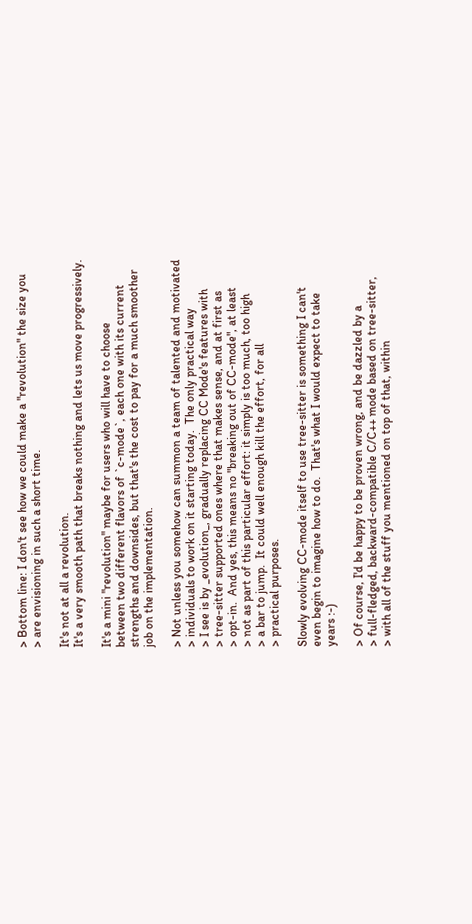> Bottom line: I don't see how we could make a "revolution" the size you
> are envisioning in such a short time.

It's not at all a revolution.
It's a very smooth path that breaks nothing and lets us move progressively.

It's a mini "revolution" maybe for users who will have to choose
between two different flavors of `c-mode`, each one with its current
strengths and downsides, but that's the cost to pay for a much smoother
job on the implementation.

> Not unless you somehow can summon a team of talented and motivated
> individuals to work on it starting today.  The only practical way
> I see is by _evolution_, gradually replacing CC Mode's features with
> tree-sitter supported ones where that makes sense, and at first as
> opt-in.  And yes, this means no "breaking out of CC-mode", at least
> not as part of this particular effort: it simply is too much, too high
> a bar to jump.  It could well enough kill the effort, for all
> practical purposes.

Slowly evolving CC-mode itself to use tree-sitter is something I can't
even begin to imagine how to do.  That's what I would expect to take
years :-)

> Of course, I'd be happy to be proven wrong, and be dazzled by a
> full-fledged, backward-compatible C/C++ mode based on tree-sitter,
> with all of the stuff you mentioned on top of that, within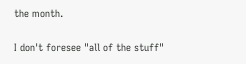the month.

I don't foresee "all of the stuff"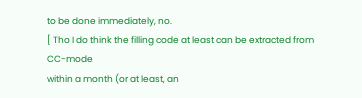to be done immediately, no.
[ Tho I do think the filling code at least can be extracted from CC-mode
within a month (or at least, an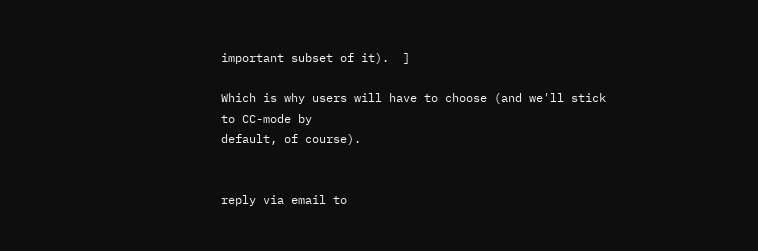important subset of it).  ]

Which is why users will have to choose (and we'll stick to CC-mode by
default, of course).


reply via email to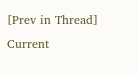[Prev in Thread] Current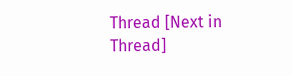Thread [Next in Thread]